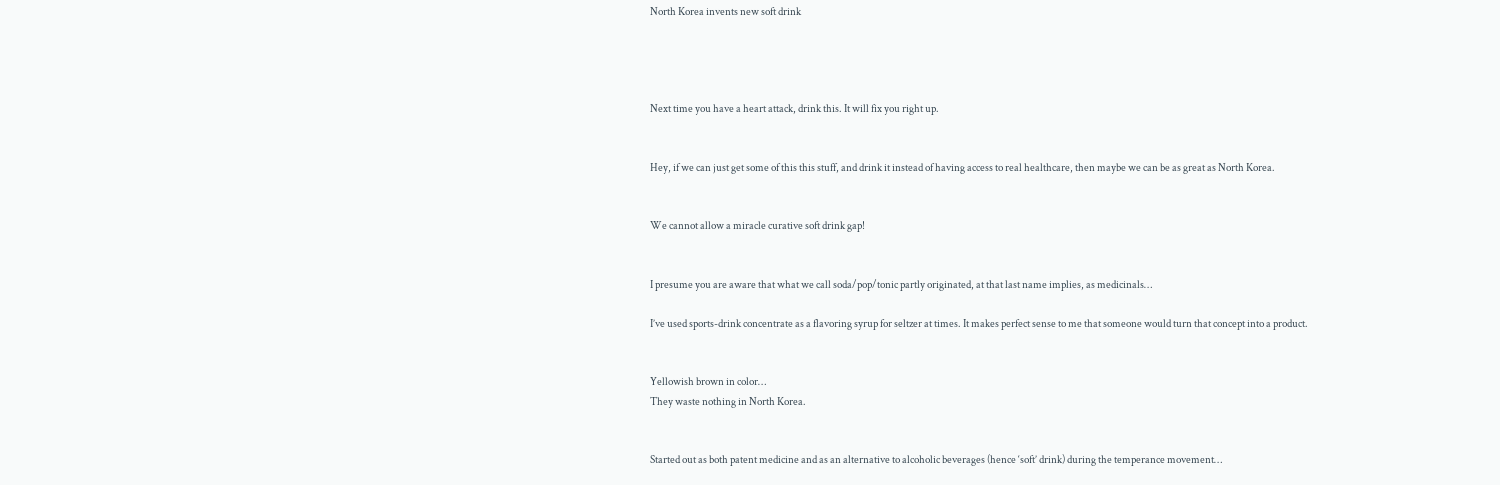North Korea invents new soft drink




Next time you have a heart attack, drink this. It will fix you right up.


Hey, if we can just get some of this this stuff, and drink it instead of having access to real healthcare, then maybe we can be as great as North Korea.


We cannot allow a miracle curative soft drink gap!


I presume you are aware that what we call soda/pop/tonic partly originated, at that last name implies, as medicinals…

I’ve used sports-drink concentrate as a flavoring syrup for seltzer at times. It makes perfect sense to me that someone would turn that concept into a product.


Yellowish brown in color…
They waste nothing in North Korea.


Started out as both patent medicine and as an alternative to alcoholic beverages (hence ‘soft’ drink) during the temperance movement…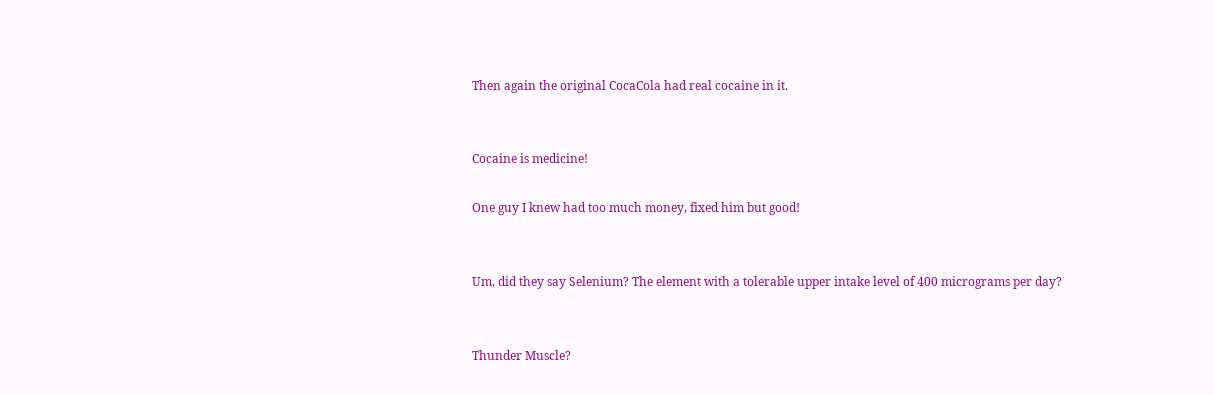Then again the original CocaCola had real cocaine in it.


Cocaine is medicine!

One guy I knew had too much money, fixed him but good!


Um, did they say Selenium? The element with a tolerable upper intake level of 400 micrograms per day?


Thunder Muscle?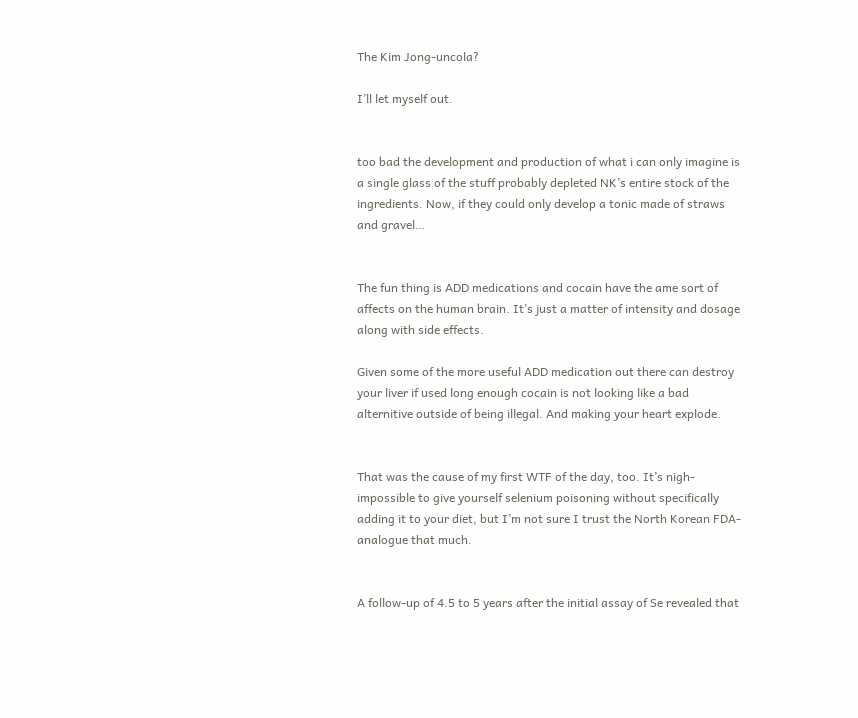The Kim Jong-uncola?

I’ll let myself out.


too bad the development and production of what i can only imagine is a single glass of the stuff probably depleted NK’s entire stock of the ingredients. Now, if they could only develop a tonic made of straws and gravel…


The fun thing is ADD medications and cocain have the ame sort of affects on the human brain. It’s just a matter of intensity and dosage along with side effects.

Given some of the more useful ADD medication out there can destroy your liver if used long enough cocain is not looking like a bad alternitive outside of being illegal. And making your heart explode.


That was the cause of my first WTF of the day, too. It’s nigh-impossible to give yourself selenium poisoning without specifically adding it to your diet, but I’m not sure I trust the North Korean FDA-analogue that much.


A follow-up of 4.5 to 5 years after the initial assay of Se revealed that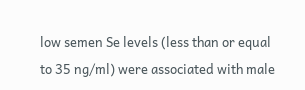low semen Se levels (less than or equal to 35 ng/ml) were associated with male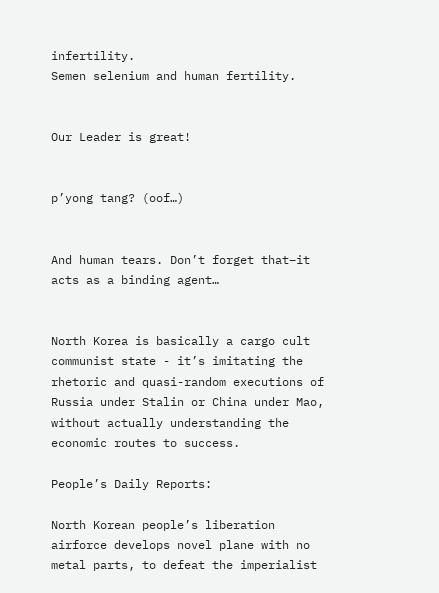infertility.
Semen selenium and human fertility.


Our Leader is great!


p’yong tang? (oof…)


And human tears. Don’t forget that–it acts as a binding agent…


North Korea is basically a cargo cult communist state - it’s imitating the rhetoric and quasi-random executions of Russia under Stalin or China under Mao, without actually understanding the economic routes to success.

People’s Daily Reports:

North Korean people’s liberation airforce develops novel plane with no metal parts, to defeat the imperialist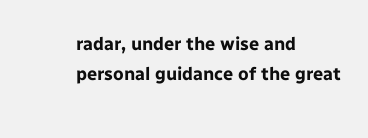radar, under the wise and personal guidance of the great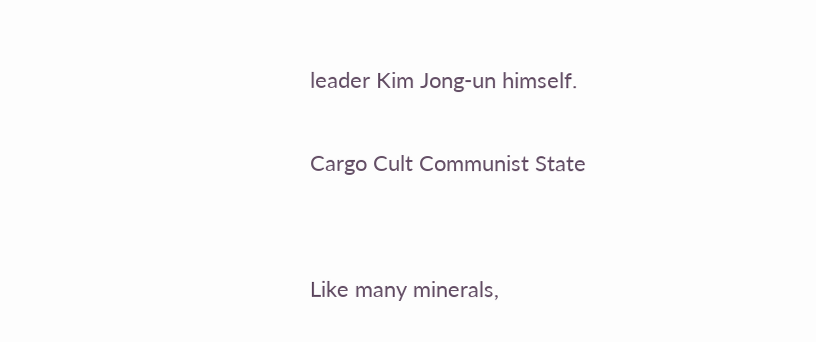leader Kim Jong-un himself.

Cargo Cult Communist State


Like many minerals,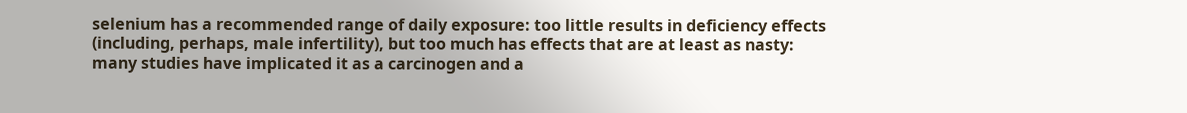selenium has a recommended range of daily exposure: too little results in deficiency effects (including, perhaps, male infertility), but too much has effects that are at least as nasty: many studies have implicated it as a carcinogen and a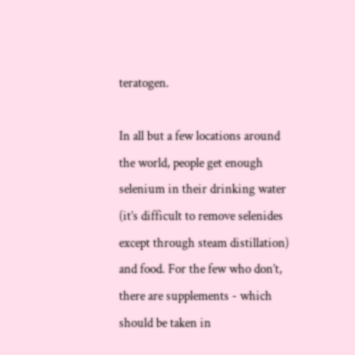teratogen.

In all but a few locations around the world, people get enough selenium in their drinking water (it’s difficult to remove selenides except through steam distillation) and food. For the few who don’t, there are supplements - which should be taken in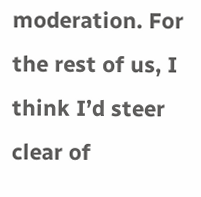moderation. For the rest of us, I think I’d steer clear of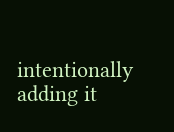intentionally adding it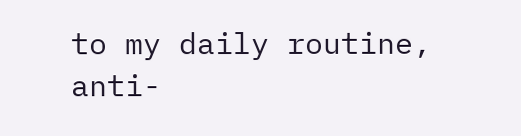to my daily routine, anti-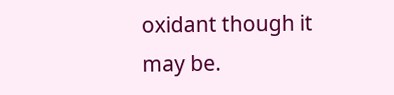oxidant though it may be.